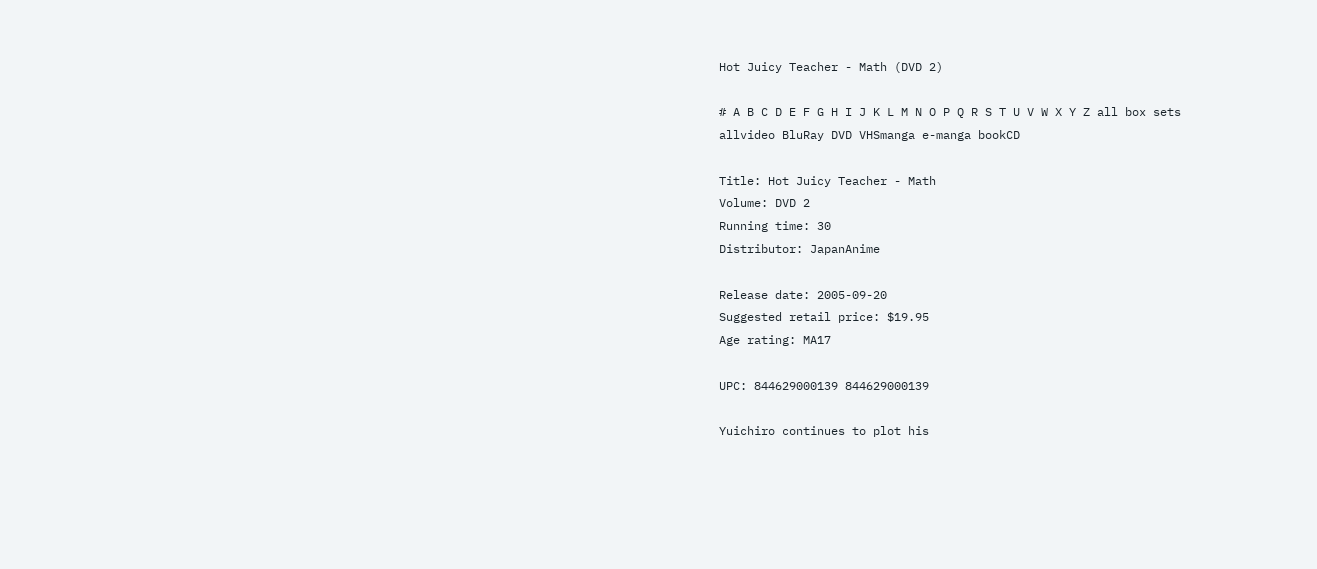Hot Juicy Teacher - Math (DVD 2)

# A B C D E F G H I J K L M N O P Q R S T U V W X Y Z all box sets
allvideo BluRay DVD VHSmanga e-manga bookCD

Title: Hot Juicy Teacher - Math
Volume: DVD 2
Running time: 30
Distributor: JapanAnime

Release date: 2005-09-20
Suggested retail price: $19.95
Age rating: MA17

UPC: 844629000139 844629000139

Yuichiro continues to plot his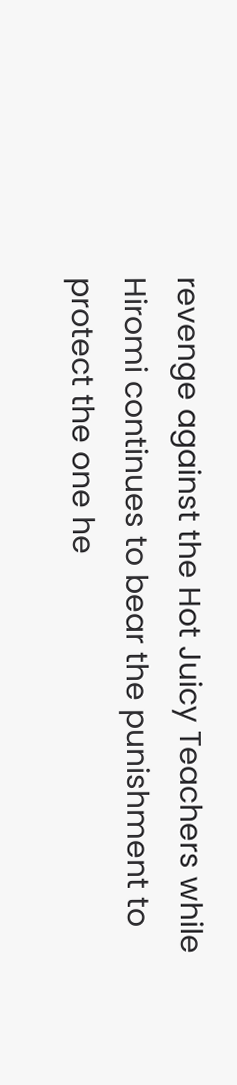revenge against the Hot Juicy Teachers while Hiromi continues to bear the punishment to protect the one he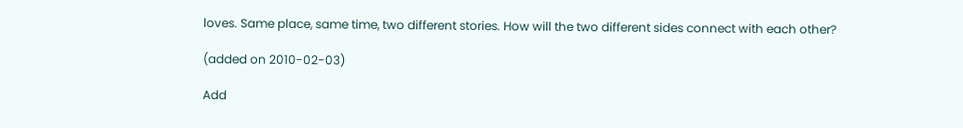loves. Same place, same time, two different stories. How will the two different sides connect with each other?

(added on 2010-02-03)

Add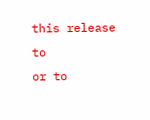this release to
or to